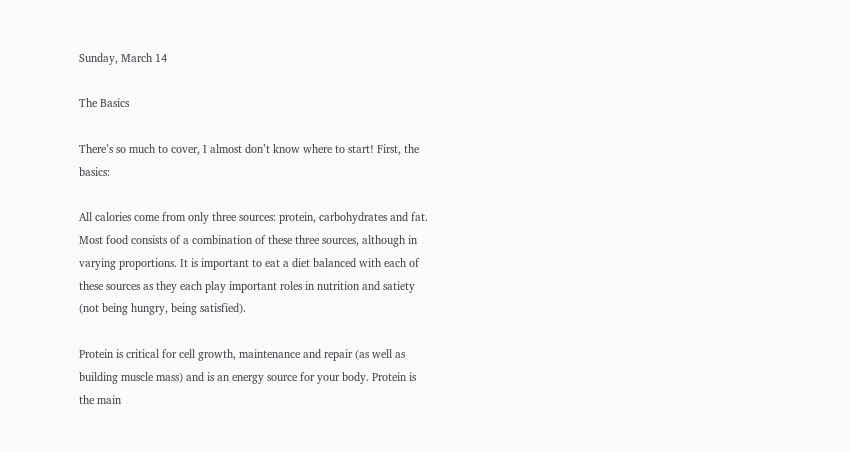Sunday, March 14

The Basics

There’s so much to cover, I almost don’t know where to start! First, the basics:

All calories come from only three sources: protein, carbohydrates and fat. Most food consists of a combination of these three sources, although in varying proportions. It is important to eat a diet balanced with each of these sources as they each play important roles in nutrition and satiety (not being hungry, being satisfied).

Protein is critical for cell growth, maintenance and repair (as well as building muscle mass) and is an energy source for your body. Protein is the main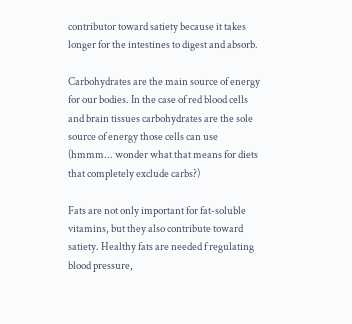contributor toward satiety because it takes longer for the intestines to digest and absorb.

Carbohydrates are the main source of energy for our bodies. In the case of red blood cells and brain tissues carbohydrates are the sole source of energy those cells can use (hmmm... wonder what that means for diets that completely exclude carbs?)

Fats are not only important for fat-soluble vitamins, but they also contribute toward satiety. Healthy fats are needed f regulating blood pressure,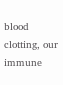blood clotting, our immune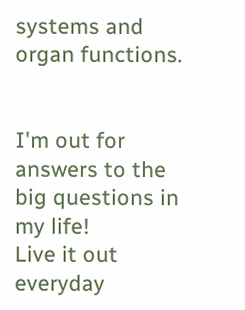systems and organ functions.


I'm out for answers to the big questions in my life!
Live it out everyday